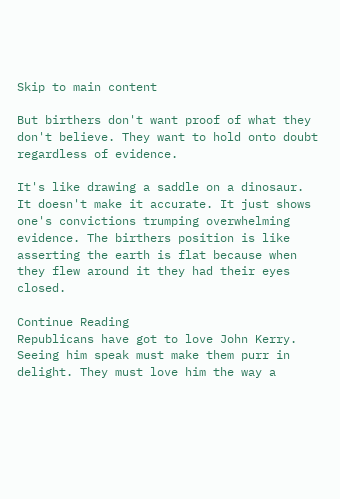Skip to main content

But birthers don't want proof of what they don't believe. They want to hold onto doubt regardless of evidence.

It's like drawing a saddle on a dinosaur. It doesn't make it accurate. It just shows one's convictions trumping overwhelming evidence. The birthers position is like asserting the earth is flat because when they flew around it they had their eyes closed.

Continue Reading
Republicans have got to love John Kerry. Seeing him speak must make them purr in delight. They must love him the way a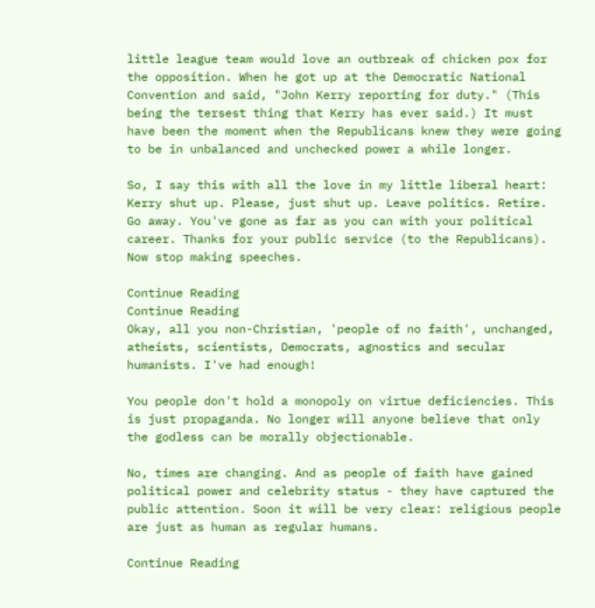little league team would love an outbreak of chicken pox for the opposition. When he got up at the Democratic National Convention and said, "John Kerry reporting for duty." (This being the tersest thing that Kerry has ever said.) It must have been the moment when the Republicans knew they were going to be in unbalanced and unchecked power a while longer.

So, I say this with all the love in my little liberal heart: Kerry shut up. Please, just shut up. Leave politics. Retire. Go away. You've gone as far as you can with your political career. Thanks for your public service (to the Republicans). Now stop making speeches.

Continue Reading
Continue Reading
Okay, all you non-Christian, 'people of no faith', unchanged, atheists, scientists, Democrats, agnostics and secular humanists. I've had enough!

You people don't hold a monopoly on virtue deficiencies. This is just propaganda. No longer will anyone believe that only the godless can be morally objectionable.

No, times are changing. And as people of faith have gained political power and celebrity status - they have captured the public attention. Soon it will be very clear: religious people are just as human as regular humans.

Continue Reading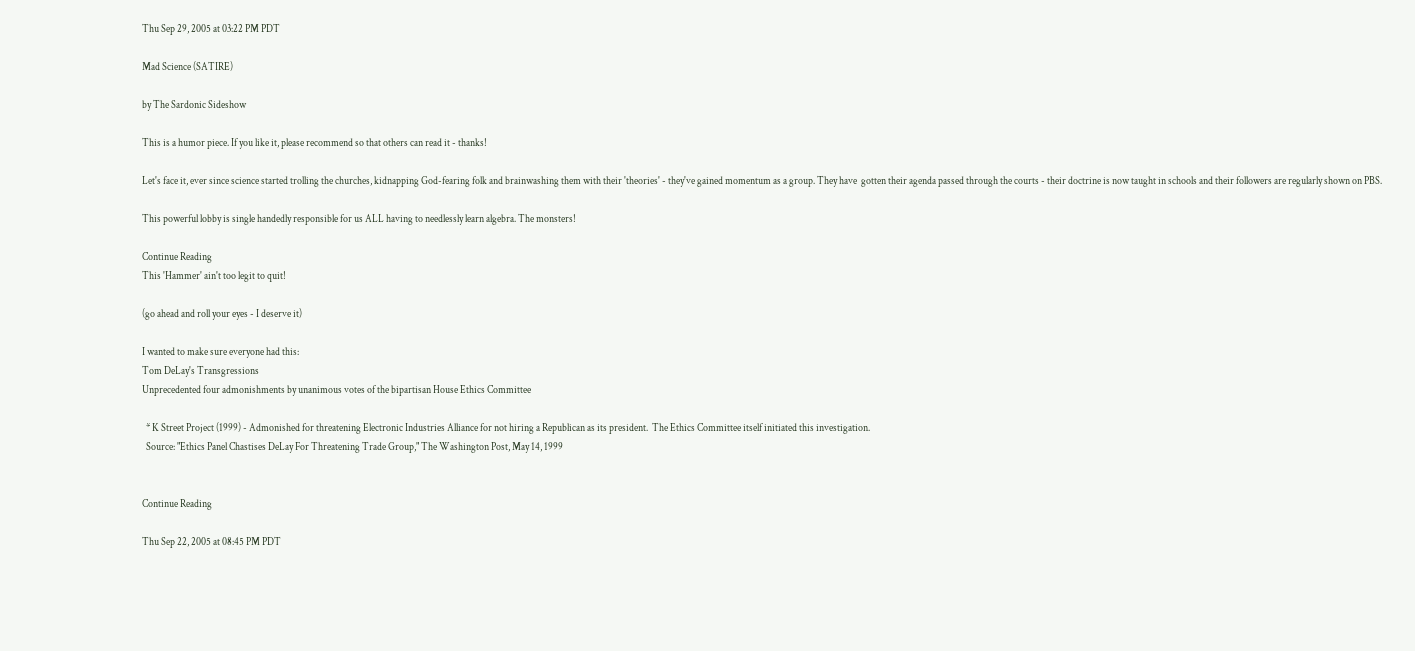Thu Sep 29, 2005 at 03:22 PM PDT

Mad Science (SATIRE)

by The Sardonic Sideshow

This is a humor piece. If you like it, please recommend so that others can read it - thanks!

Let's face it, ever since science started trolling the churches, kidnapping God-fearing folk and brainwashing them with their 'theories' - they've gained momentum as a group. They have  gotten their agenda passed through the courts - their doctrine is now taught in schools and their followers are regularly shown on PBS.

This powerful lobby is single handedly responsible for us ALL having to needlessly learn algebra. The monsters!

Continue Reading
This 'Hammer' ain't too legit to quit!

(go ahead and roll your eyes - I deserve it)

I wanted to make sure everyone had this:
Tom DeLay's Transgressions
Unprecedented four admonishments by unanimous votes of the bipartisan House Ethics Committee

  * K Street Project (1999) - Admonished for threatening Electronic Industries Alliance for not hiring a Republican as its president.  The Ethics Committee itself initiated this investigation.
  Source: "Ethics Panel Chastises DeLay For Threatening Trade Group," The Washington Post, May 14, 1999


Continue Reading

Thu Sep 22, 2005 at 08:45 PM PDT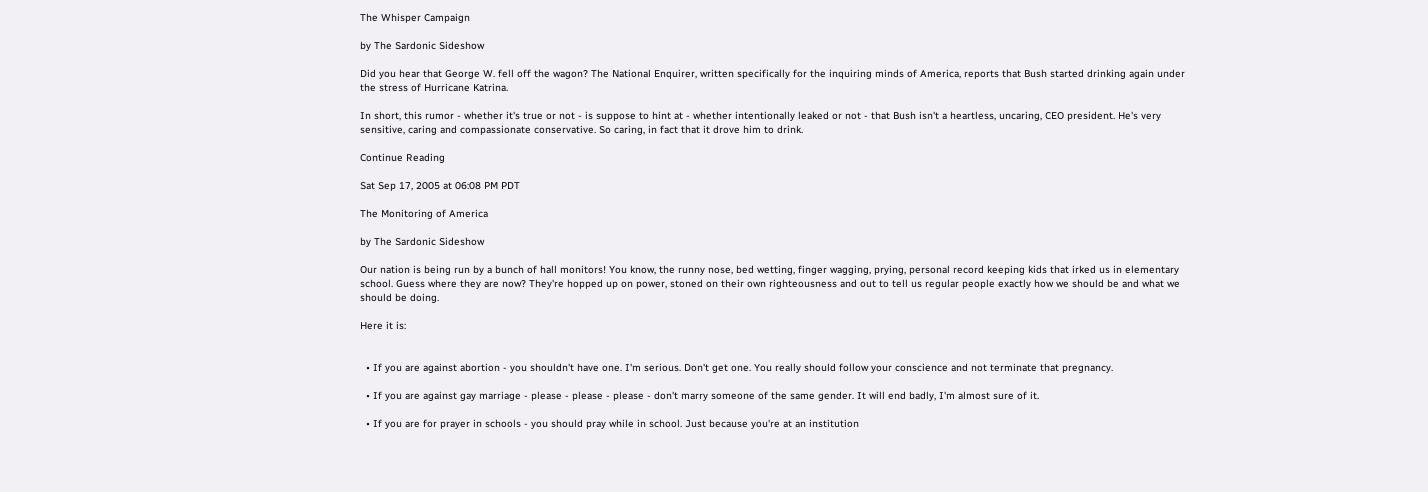The Whisper Campaign

by The Sardonic Sideshow

Did you hear that George W. fell off the wagon? The National Enquirer, written specifically for the inquiring minds of America, reports that Bush started drinking again under the stress of Hurricane Katrina.

In short, this rumor - whether it's true or not - is suppose to hint at - whether intentionally leaked or not - that Bush isn't a heartless, uncaring, CEO president. He's very sensitive, caring and compassionate conservative. So caring, in fact that it drove him to drink.

Continue Reading

Sat Sep 17, 2005 at 06:08 PM PDT

The Monitoring of America

by The Sardonic Sideshow

Our nation is being run by a bunch of hall monitors! You know, the runny nose, bed wetting, finger wagging, prying, personal record keeping kids that irked us in elementary school. Guess where they are now? They're hopped up on power, stoned on their own righteousness and out to tell us regular people exactly how we should be and what we should be doing.

Here it is:


  • If you are against abortion - you shouldn't have one. I'm serious. Don't get one. You really should follow your conscience and not terminate that pregnancy.

  • If you are against gay marriage - please - please - please - don't marry someone of the same gender. It will end badly, I'm almost sure of it.

  • If you are for prayer in schools - you should pray while in school. Just because you're at an institution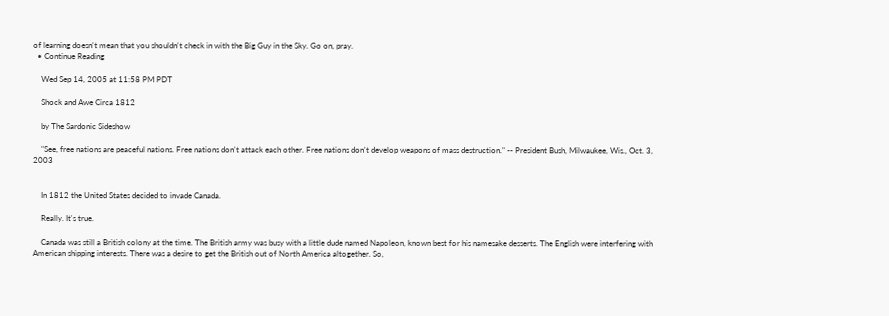of learning doesn't mean that you shouldn't check in with the Big Guy in the Sky. Go on, pray.
  • Continue Reading

    Wed Sep 14, 2005 at 11:58 PM PDT

    Shock and Awe Circa 1812

    by The Sardonic Sideshow

    "See, free nations are peaceful nations. Free nations don't attack each other. Free nations don't develop weapons of mass destruction." -- President Bush, Milwaukee, Wis., Oct. 3, 2003


    In 1812 the United States decided to invade Canada.

    Really. It's true.

    Canada was still a British colony at the time. The British army was busy with a little dude named Napoleon, known best for his namesake desserts. The English were interfering with American shipping interests. There was a desire to get the British out of North America altogether. So,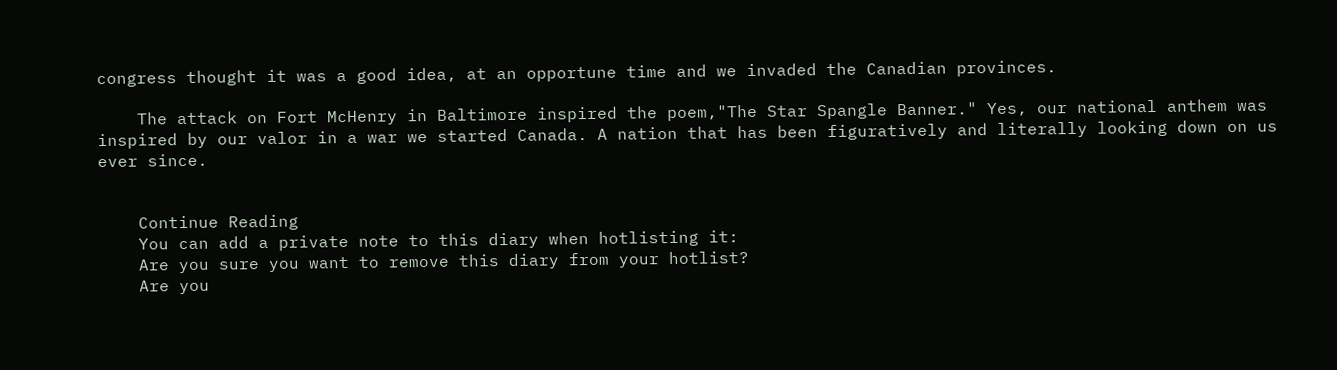congress thought it was a good idea, at an opportune time and we invaded the Canadian provinces.

    The attack on Fort McHenry in Baltimore inspired the poem,"The Star Spangle Banner." Yes, our national anthem was inspired by our valor in a war we started Canada. A nation that has been figuratively and literally looking down on us ever since.


    Continue Reading
    You can add a private note to this diary when hotlisting it:
    Are you sure you want to remove this diary from your hotlist?
    Are you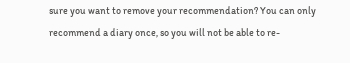sure you want to remove your recommendation? You can only recommend a diary once, so you will not be able to re-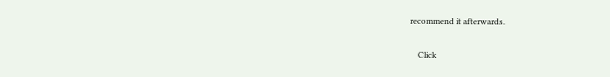recommend it afterwards.

    Click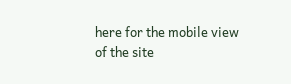here for the mobile view of the site